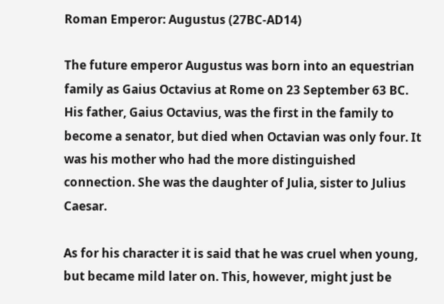Roman Emperor: Augustus (27BC-AD14)

The future emperor Augustus was born into an equestrian family as Gaius Octavius at Rome on 23 September 63 BC. His father, Gaius Octavius, was the first in the family to become a senator, but died when Octavian was only four. It was his mother who had the more distinguished connection. She was the daughter of Julia, sister to Julius Caesar.

As for his character it is said that he was cruel when young, but became mild later on. This, however, might just be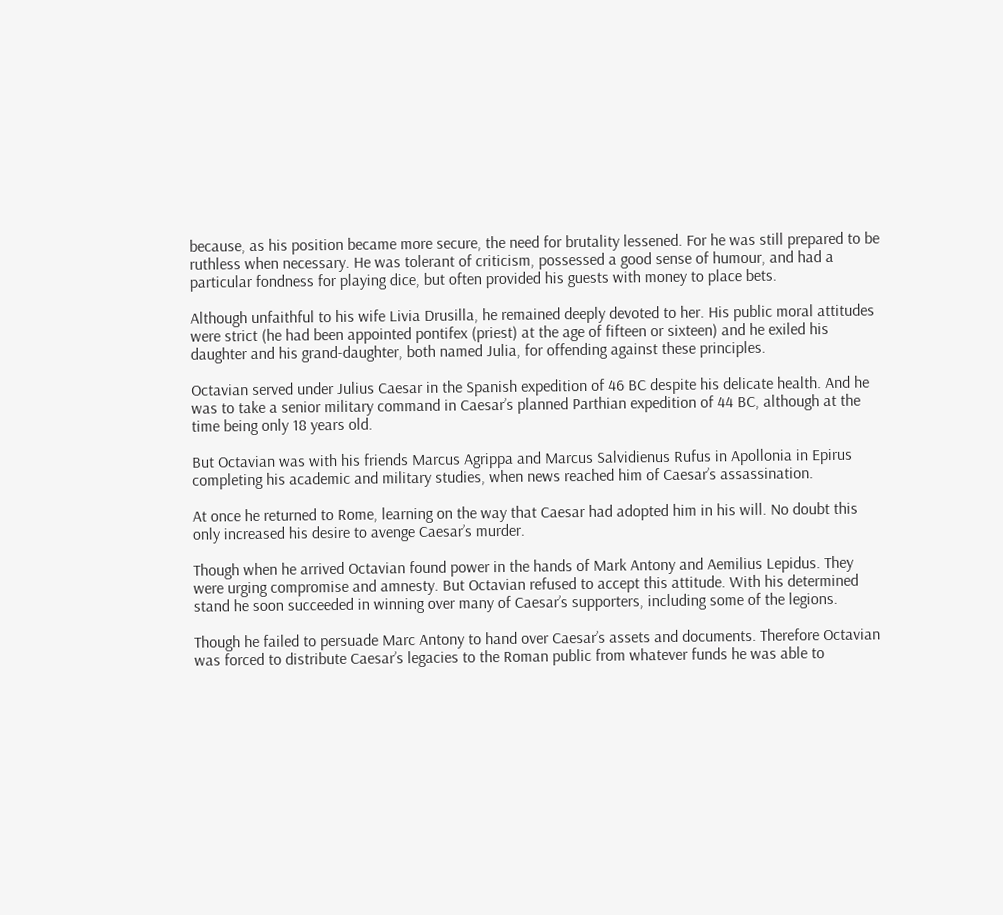because, as his position became more secure, the need for brutality lessened. For he was still prepared to be ruthless when necessary. He was tolerant of criticism, possessed a good sense of humour, and had a particular fondness for playing dice, but often provided his guests with money to place bets.

Although unfaithful to his wife Livia Drusilla, he remained deeply devoted to her. His public moral attitudes were strict (he had been appointed pontifex (priest) at the age of fifteen or sixteen) and he exiled his daughter and his grand-daughter, both named Julia, for offending against these principles.

Octavian served under Julius Caesar in the Spanish expedition of 46 BC despite his delicate health. And he was to take a senior military command in Caesar’s planned Parthian expedition of 44 BC, although at the time being only 18 years old.

But Octavian was with his friends Marcus Agrippa and Marcus Salvidienus Rufus in Apollonia in Epirus completing his academic and military studies, when news reached him of Caesar’s assassination.

At once he returned to Rome, learning on the way that Caesar had adopted him in his will. No doubt this only increased his desire to avenge Caesar’s murder.

Though when he arrived Octavian found power in the hands of Mark Antony and Aemilius Lepidus. They were urging compromise and amnesty. But Octavian refused to accept this attitude. With his determined stand he soon succeeded in winning over many of Caesar’s supporters, including some of the legions.

Though he failed to persuade Marc Antony to hand over Caesar’s assets and documents. Therefore Octavian was forced to distribute Caesar’s legacies to the Roman public from whatever funds he was able to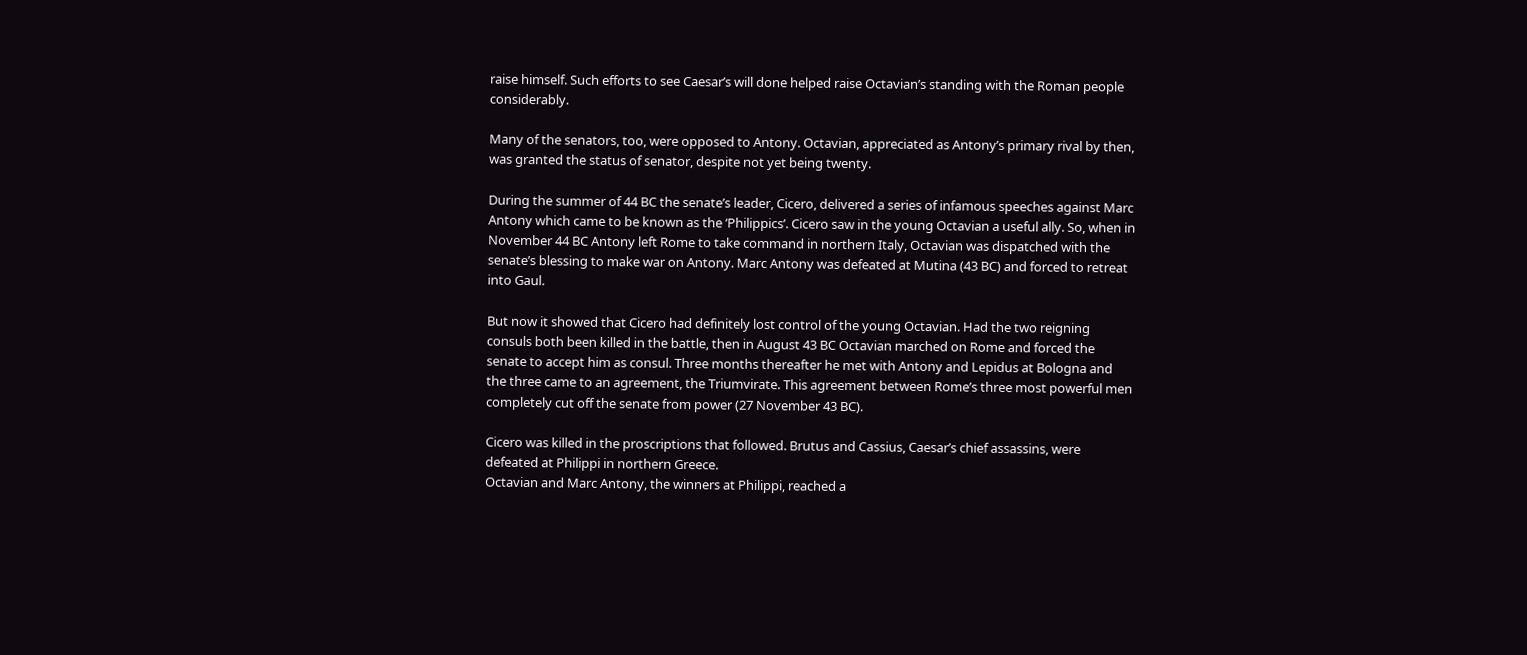raise himself. Such efforts to see Caesar’s will done helped raise Octavian’s standing with the Roman people considerably.

Many of the senators, too, were opposed to Antony. Octavian, appreciated as Antony’s primary rival by then, was granted the status of senator, despite not yet being twenty.

During the summer of 44 BC the senate’s leader, Cicero, delivered a series of infamous speeches against Marc Antony which came to be known as the ‘Philippics’. Cicero saw in the young Octavian a useful ally. So, when in November 44 BC Antony left Rome to take command in northern Italy, Octavian was dispatched with the senate’s blessing to make war on Antony. Marc Antony was defeated at Mutina (43 BC) and forced to retreat into Gaul.

But now it showed that Cicero had definitely lost control of the young Octavian. Had the two reigning consuls both been killed in the battle, then in August 43 BC Octavian marched on Rome and forced the senate to accept him as consul. Three months thereafter he met with Antony and Lepidus at Bologna and the three came to an agreement, the Triumvirate. This agreement between Rome’s three most powerful men completely cut off the senate from power (27 November 43 BC).

Cicero was killed in the proscriptions that followed. Brutus and Cassius, Caesar’s chief assassins, were defeated at Philippi in northern Greece.
Octavian and Marc Antony, the winners at Philippi, reached a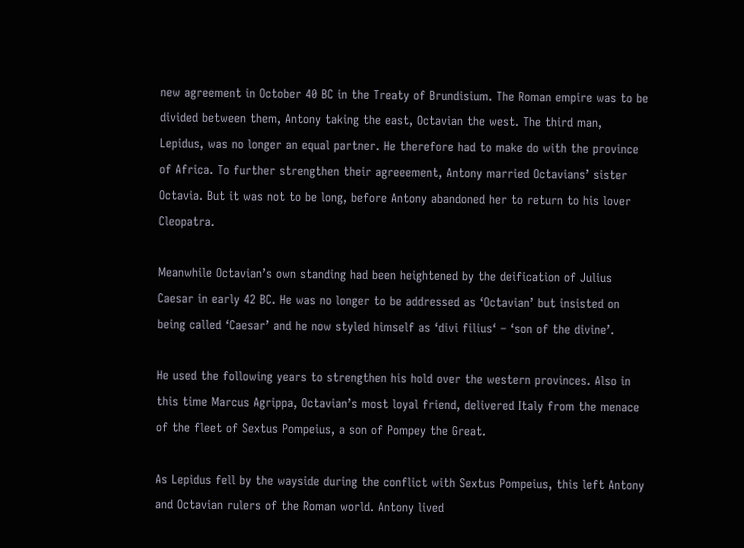new agreement in October 40 BC in the Treaty of Brundisium. The Roman empire was to be divided between them, Antony taking the east, Octavian the west. The third man, Lepidus, was no longer an equal partner. He therefore had to make do with the province of Africa. To further strengthen their agreeement, Antony married Octavians’ sister Octavia. But it was not to be long, before Antony abandoned her to return to his lover Cleopatra.

Meanwhile Octavian’s own standing had been heightened by the deification of Julius Caesar in early 42 BC. He was no longer to be addressed as ‘Octavian’ but insisted on being called ‘Caesar’ and he now styled himself as ‘divi filius‘ – ‘son of the divine’.

He used the following years to strengthen his hold over the western provinces. Also in this time Marcus Agrippa, Octavian’s most loyal friend, delivered Italy from the menace of the fleet of Sextus Pompeius, a son of Pompey the Great.

As Lepidus fell by the wayside during the conflict with Sextus Pompeius, this left Antony and Octavian rulers of the Roman world. Antony lived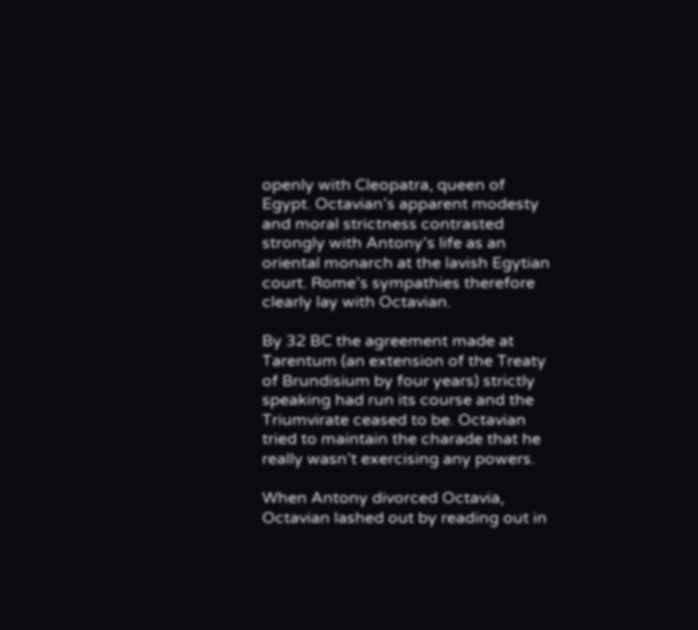openly with Cleopatra, queen of Egypt. Octavian’s apparent modesty and moral strictness contrasted strongly with Antony’s life as an oriental monarch at the lavish Egytian court. Rome’s sympathies therefore clearly lay with Octavian.

By 32 BC the agreement made at Tarentum (an extension of the Treaty of Brundisium by four years) strictly speaking had run its course and the Triumvirate ceased to be. Octavian tried to maintain the charade that he really wasn’t exercising any powers.

When Antony divorced Octavia, Octavian lashed out by reading out in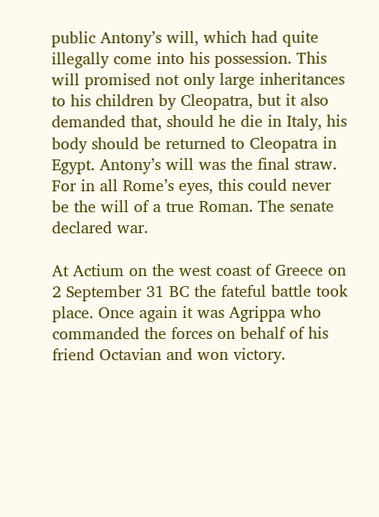public Antony’s will, which had quite illegally come into his possession. This will promised not only large inheritances to his children by Cleopatra, but it also demanded that, should he die in Italy, his body should be returned to Cleopatra in Egypt. Antony’s will was the final straw. For in all Rome’s eyes, this could never be the will of a true Roman. The senate declared war.

At Actium on the west coast of Greece on 2 September 31 BC the fateful battle took place. Once again it was Agrippa who commanded the forces on behalf of his friend Octavian and won victory.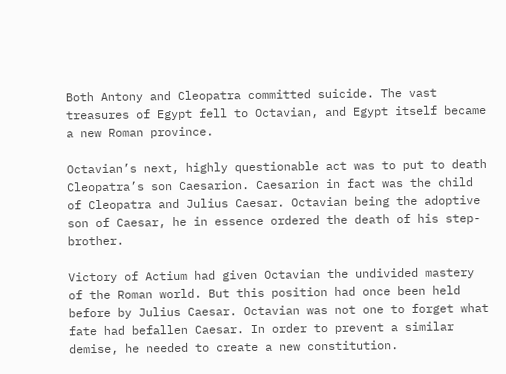Both Antony and Cleopatra committed suicide. The vast treasures of Egypt fell to Octavian, and Egypt itself became a new Roman province.

Octavian’s next, highly questionable act was to put to death Cleopatra’s son Caesarion. Caesarion in fact was the child of Cleopatra and Julius Caesar. Octavian being the adoptive son of Caesar, he in essence ordered the death of his step-brother.

Victory of Actium had given Octavian the undivided mastery of the Roman world. But this position had once been held before by Julius Caesar. Octavian was not one to forget what fate had befallen Caesar. In order to prevent a similar demise, he needed to create a new constitution.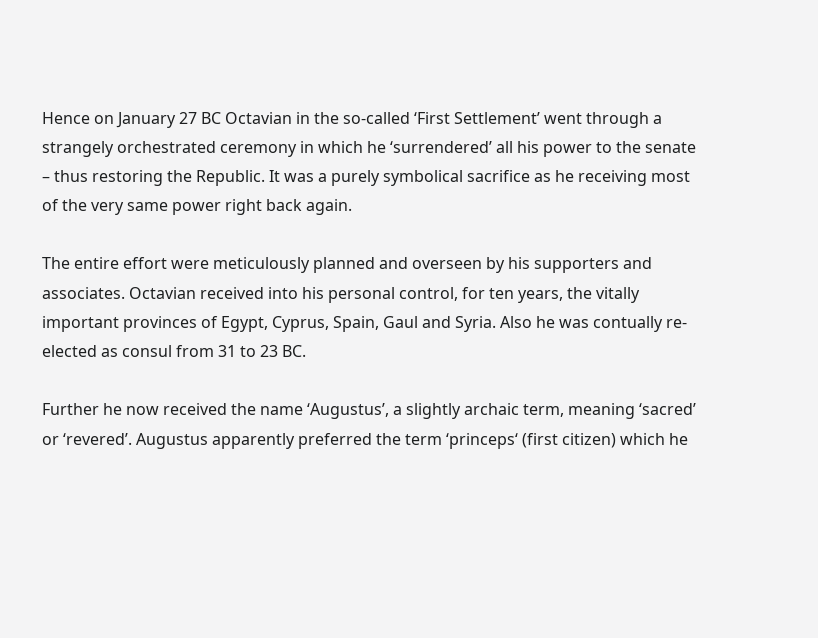Hence on January 27 BC Octavian in the so-called ‘First Settlement’ went through a strangely orchestrated ceremony in which he ‘surrendered’ all his power to the senate – thus restoring the Republic. It was a purely symbolical sacrifice as he receiving most of the very same power right back again.

The entire effort were meticulously planned and overseen by his supporters and associates. Octavian received into his personal control, for ten years, the vitally important provinces of Egypt, Cyprus, Spain, Gaul and Syria. Also he was contually re-elected as consul from 31 to 23 BC.

Further he now received the name ‘Augustus’, a slightly archaic term, meaning ‘sacred’ or ‘revered’. Augustus apparently preferred the term ‘princeps‘ (first citizen) which he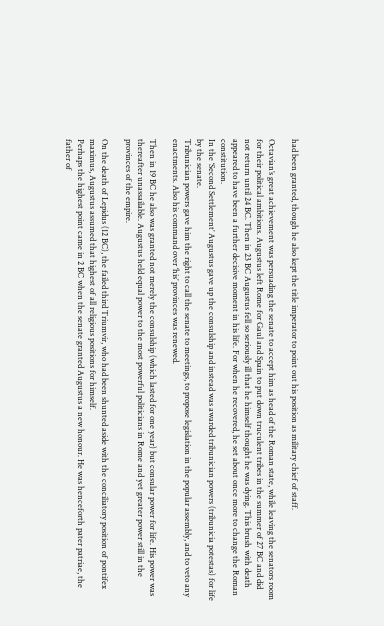had been granted, though he also kept the title imperator to point out his position as military chief of staff.

Octavian’s great achievement was persuading the senate to accept him as head of the Roman state, while leaving the senators room for their political ambitions. Augustus left Rome for Gaul and Spain to put down truculent tribes in the summer of 27 BC and did not return until 24 BC. Then in 23 BC Augustus fell so seriously ill that he himself thought he was dying. This brush with death appeared to have been a further decisive moment in his life. For when he recovered, he set about once more to change the Roman constitution.
In the ‘Second Settlement’ Augustus gave up the consulship and instead was awarded tribunician powers (tribunicia potestas) for life by the senate.
Tribunician powers gave him the right to call the senate to meetings, to propose legislation in the popular assembly, and to veto any enactments. Also his command over ‘his’ provinces was renewed.

Then in 19 BC he also was granted not merely the consulship (which lasted for one year) but consular power for life. His power was thereafter unassailable. Augustus held equal power to the most powerful politicians in Rome and yet greater power still in the provinces of the empire.

On the death of Lepidus (12 BC), the failed third Triumvir, who had been shunted aside with the conciliatory position of pontifex maximus, Augustus assumed that highest of all religious positions for himself.
Perhaps the highest point came in 2 BC when the senate granted Augustus a new honour. He was henceforth pater patriae, the father of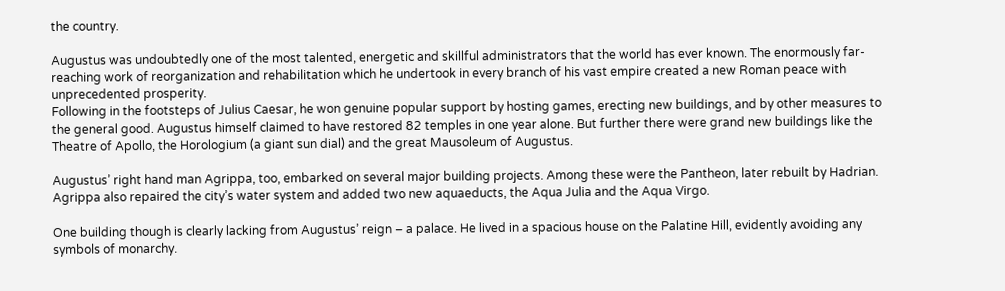the country.

Augustus was undoubtedly one of the most talented, energetic and skillful administrators that the world has ever known. The enormously far-reaching work of reorganization and rehabilitation which he undertook in every branch of his vast empire created a new Roman peace with unprecedented prosperity.
Following in the footsteps of Julius Caesar, he won genuine popular support by hosting games, erecting new buildings, and by other measures to the general good. Augustus himself claimed to have restored 82 temples in one year alone. But further there were grand new buildings like the Theatre of Apollo, the Horologium (a giant sun dial) and the great Mausoleum of Augustus.

Augustus’ right hand man Agrippa, too, embarked on several major building projects. Among these were the Pantheon, later rebuilt by Hadrian. Agrippa also repaired the city’s water system and added two new aquaeducts, the Aqua Julia and the Aqua Virgo.

One building though is clearly lacking from Augustus’ reign – a palace. He lived in a spacious house on the Palatine Hill, evidently avoiding any symbols of monarchy.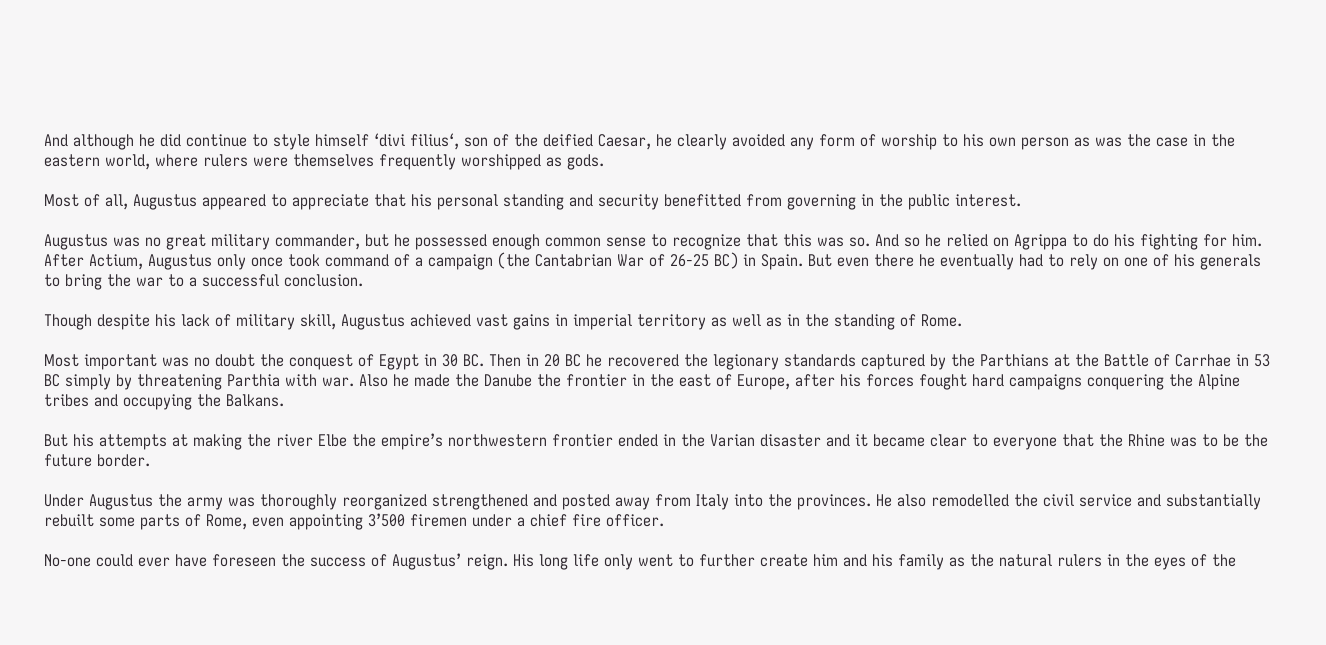And although he did continue to style himself ‘divi filius‘, son of the deified Caesar, he clearly avoided any form of worship to his own person as was the case in the eastern world, where rulers were themselves frequently worshipped as gods.

Most of all, Augustus appeared to appreciate that his personal standing and security benefitted from governing in the public interest.

Augustus was no great military commander, but he possessed enough common sense to recognize that this was so. And so he relied on Agrippa to do his fighting for him. After Actium, Augustus only once took command of a campaign (the Cantabrian War of 26-25 BC) in Spain. But even there he eventually had to rely on one of his generals to bring the war to a successful conclusion.

Though despite his lack of military skill, Augustus achieved vast gains in imperial territory as well as in the standing of Rome.

Most important was no doubt the conquest of Egypt in 30 BC. Then in 20 BC he recovered the legionary standards captured by the Parthians at the Battle of Carrhae in 53 BC simply by threatening Parthia with war. Also he made the Danube the frontier in the east of Europe, after his forces fought hard campaigns conquering the Alpine tribes and occupying the Balkans.

But his attempts at making the river Elbe the empire’s northwestern frontier ended in the Varian disaster and it became clear to everyone that the Rhine was to be the future border.

Under Augustus the army was thoroughly reorganized strengthened and posted away from Italy into the provinces. He also remodelled the civil service and substantially rebuilt some parts of Rome, even appointing 3’500 firemen under a chief fire officer.

No-one could ever have foreseen the success of Augustus’ reign. His long life only went to further create him and his family as the natural rulers in the eyes of the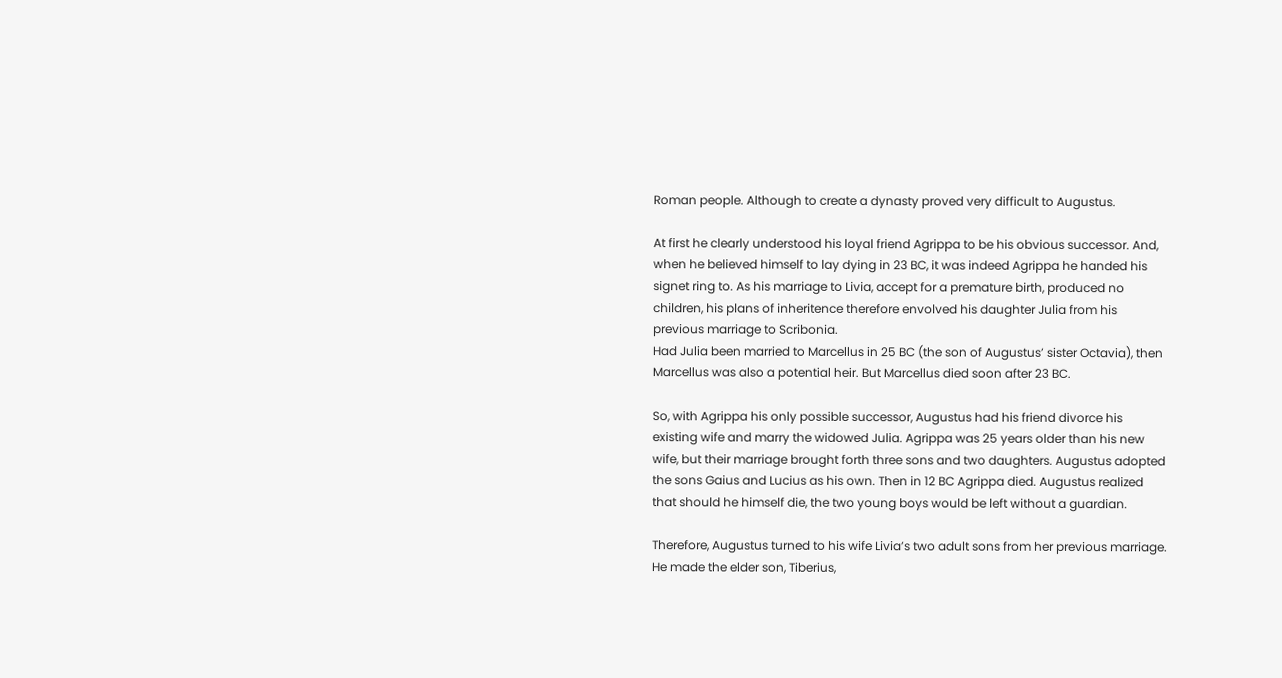Roman people. Although to create a dynasty proved very difficult to Augustus.

At first he clearly understood his loyal friend Agrippa to be his obvious successor. And, when he believed himself to lay dying in 23 BC, it was indeed Agrippa he handed his signet ring to. As his marriage to Livia, accept for a premature birth, produced no children, his plans of inheritence therefore envolved his daughter Julia from his previous marriage to Scribonia.
Had Julia been married to Marcellus in 25 BC (the son of Augustus’ sister Octavia), then Marcellus was also a potential heir. But Marcellus died soon after 23 BC.

So, with Agrippa his only possible successor, Augustus had his friend divorce his existing wife and marry the widowed Julia. Agrippa was 25 years older than his new wife, but their marriage brought forth three sons and two daughters. Augustus adopted the sons Gaius and Lucius as his own. Then in 12 BC Agrippa died. Augustus realized that should he himself die, the two young boys would be left without a guardian.

Therefore, Augustus turned to his wife Livia’s two adult sons from her previous marriage. He made the elder son, Tiberius,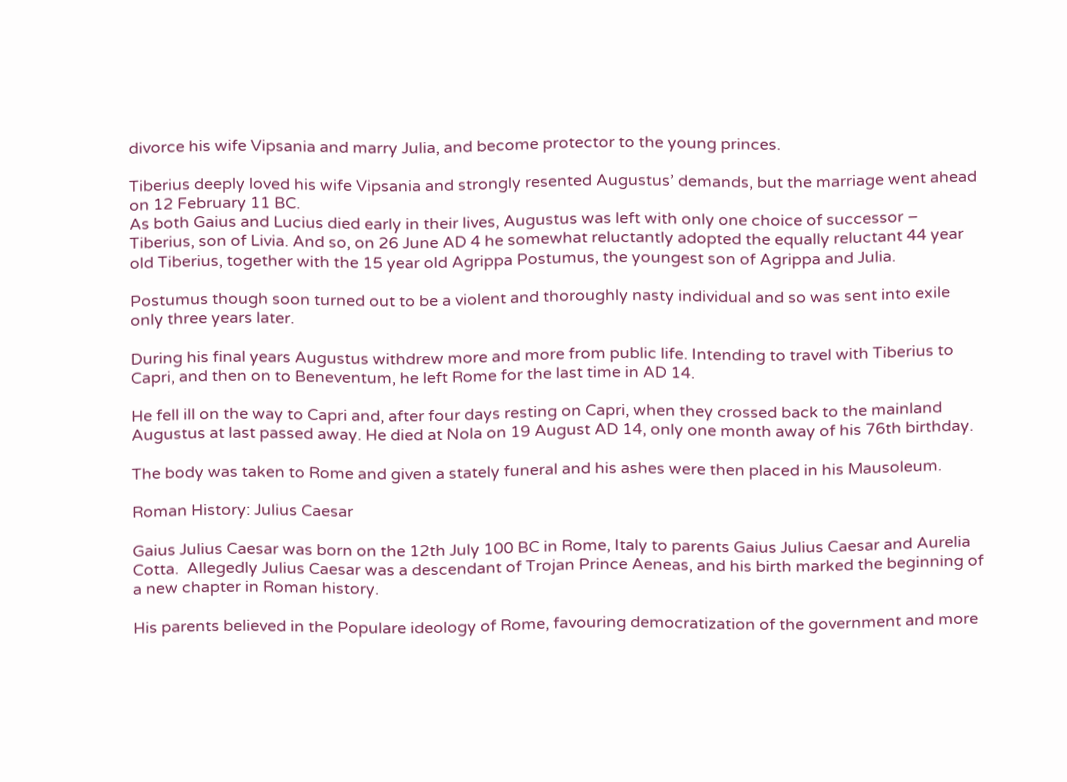divorce his wife Vipsania and marry Julia, and become protector to the young princes.

Tiberius deeply loved his wife Vipsania and strongly resented Augustus’ demands, but the marriage went ahead on 12 February 11 BC.
As both Gaius and Lucius died early in their lives, Augustus was left with only one choice of successor – Tiberius, son of Livia. And so, on 26 June AD 4 he somewhat reluctantly adopted the equally reluctant 44 year old Tiberius, together with the 15 year old Agrippa Postumus, the youngest son of Agrippa and Julia.

Postumus though soon turned out to be a violent and thoroughly nasty individual and so was sent into exile only three years later.

During his final years Augustus withdrew more and more from public life. Intending to travel with Tiberius to Capri, and then on to Beneventum, he left Rome for the last time in AD 14.

He fell ill on the way to Capri and, after four days resting on Capri, when they crossed back to the mainland Augustus at last passed away. He died at Nola on 19 August AD 14, only one month away of his 76th birthday.

The body was taken to Rome and given a stately funeral and his ashes were then placed in his Mausoleum.

Roman History: Julius Caesar

Gaius Julius Caesar was born on the 12th July 100 BC in Rome, Italy to parents Gaius Julius Caesar and Aurelia Cotta.  Allegedly Julius Caesar was a descendant of Trojan Prince Aeneas, and his birth marked the beginning of a new chapter in Roman history.

His parents believed in the Populare ideology of Rome, favouring democratization of the government and more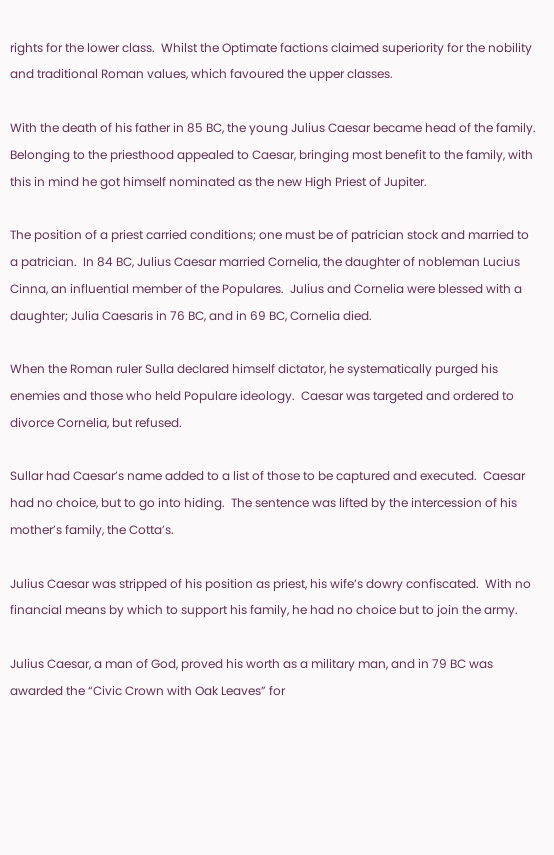rights for the lower class.  Whilst the Optimate factions claimed superiority for the nobility and traditional Roman values, which favoured the upper classes.

With the death of his father in 85 BC, the young Julius Caesar became head of the family.  Belonging to the priesthood appealed to Caesar, bringing most benefit to the family, with this in mind he got himself nominated as the new High Priest of Jupiter.

The position of a priest carried conditions; one must be of patrician stock and married to a patrician.  In 84 BC, Julius Caesar married Cornelia, the daughter of nobleman Lucius Cinna, an influential member of the Populares.  Julius and Cornelia were blessed with a daughter; Julia Caesaris in 76 BC, and in 69 BC, Cornelia died.

When the Roman ruler Sulla declared himself dictator, he systematically purged his enemies and those who held Populare ideology.  Caesar was targeted and ordered to divorce Cornelia, but refused.

Sullar had Caesar’s name added to a list of those to be captured and executed.  Caesar had no choice, but to go into hiding.  The sentence was lifted by the intercession of his mother’s family, the Cotta’s.

Julius Caesar was stripped of his position as priest, his wife’s dowry confiscated.  With no financial means by which to support his family, he had no choice but to join the army.

Julius Caesar, a man of God, proved his worth as a military man, and in 79 BC was awarded the “Civic Crown with Oak Leaves” for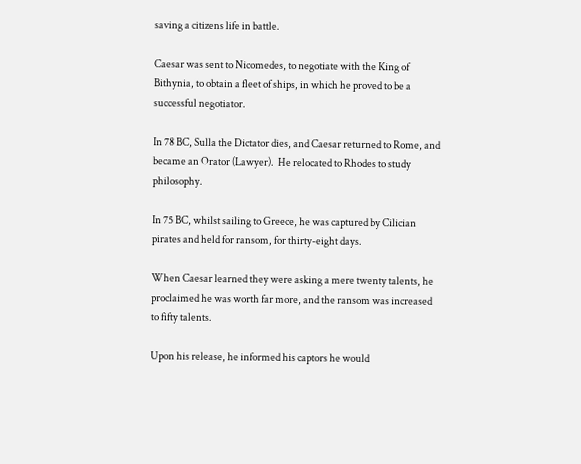saving a citizens life in battle.

Caesar was sent to Nicomedes, to negotiate with the King of Bithynia, to obtain a fleet of ships, in which he proved to be a successful negotiator.

In 78 BC, Sulla the Dictator dies, and Caesar returned to Rome, and became an Orator (Lawyer).  He relocated to Rhodes to study philosophy.

In 75 BC, whilst sailing to Greece, he was captured by Cilician pirates and held for ransom, for thirty-eight days.

When Caesar learned they were asking a mere twenty talents, he proclaimed he was worth far more, and the ransom was increased to fifty talents.

Upon his release, he informed his captors he would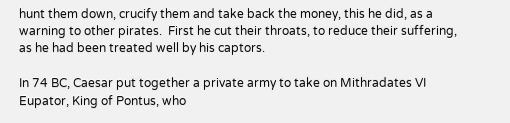hunt them down, crucify them and take back the money, this he did, as a warning to other pirates.  First he cut their throats, to reduce their suffering, as he had been treated well by his captors.

In 74 BC, Caesar put together a private army to take on Mithradates VI Eupator, King of Pontus, who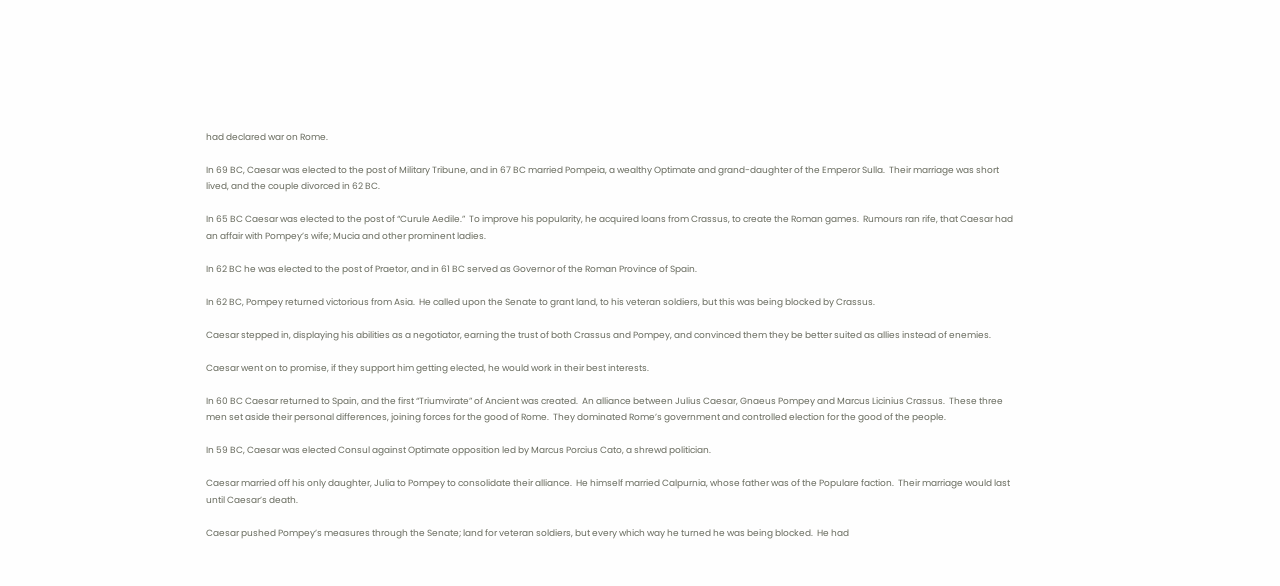had declared war on Rome.

In 69 BC, Caesar was elected to the post of Military Tribune, and in 67 BC married Pompeia, a wealthy Optimate and grand-daughter of the Emperor Sulla.  Their marriage was short lived, and the couple divorced in 62 BC.

In 65 BC Caesar was elected to the post of “Curule Aedile.”  To improve his popularity, he acquired loans from Crassus, to create the Roman games.  Rumours ran rife, that Caesar had an affair with Pompey’s wife; Mucia and other prominent ladies.

In 62 BC he was elected to the post of Praetor, and in 61 BC served as Governor of the Roman Province of Spain.

In 62 BC, Pompey returned victorious from Asia.  He called upon the Senate to grant land, to his veteran soldiers, but this was being blocked by Crassus.

Caesar stepped in, displaying his abilities as a negotiator, earning the trust of both Crassus and Pompey, and convinced them they be better suited as allies instead of enemies.

Caesar went on to promise, if they support him getting elected, he would work in their best interests.

In 60 BC Caesar returned to Spain, and the first “Triumvirate” of Ancient was created.  An alliance between Julius Caesar, Gnaeus Pompey and Marcus Licinius Crassus.  These three men set aside their personal differences, joining forces for the good of Rome.  They dominated Rome’s government and controlled election for the good of the people.

In 59 BC, Caesar was elected Consul against Optimate opposition led by Marcus Porcius Cato, a shrewd politician.

Caesar married off his only daughter, Julia to Pompey to consolidate their alliance.  He himself married Calpurnia, whose father was of the Populare faction.  Their marriage would last until Caesar’s death.

Caesar pushed Pompey’s measures through the Senate; land for veteran soldiers, but every which way he turned he was being blocked.  He had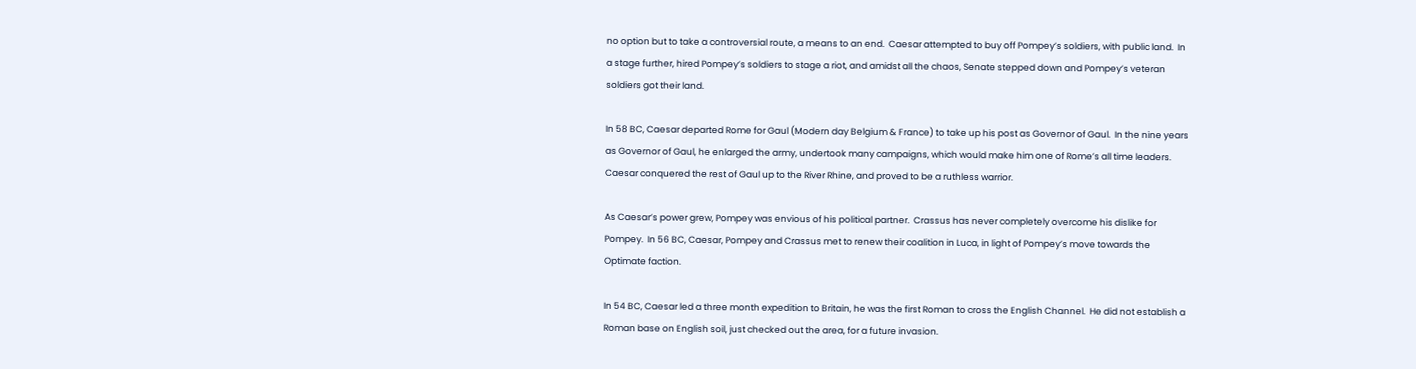no option but to take a controversial route, a means to an end.  Caesar attempted to buy off Pompey’s soldiers, with public land.  In a stage further, hired Pompey’s soldiers to stage a riot, and amidst all the chaos, Senate stepped down and Pompey’s veteran soldiers got their land.

In 58 BC, Caesar departed Rome for Gaul (Modern day Belgium & France) to take up his post as Governor of Gaul.  In the nine years as Governor of Gaul, he enlarged the army, undertook many campaigns, which would make him one of Rome’s all time leaders.  Caesar conquered the rest of Gaul up to the River Rhine, and proved to be a ruthless warrior.

As Caesar’s power grew, Pompey was envious of his political partner.  Crassus has never completely overcome his dislike for Pompey.  In 56 BC, Caesar, Pompey and Crassus met to renew their coalition in Luca, in light of Pompey’s move towards the Optimate faction.

In 54 BC, Caesar led a three month expedition to Britain, he was the first Roman to cross the English Channel.  He did not establish a Roman base on English soil, just checked out the area, for a future invasion.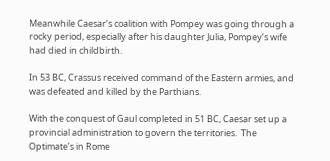Meanwhile Caesar’s coalition with Pompey was going through a rocky period, especially after his daughter Julia, Pompey’s wife had died in childbirth.

In 53 BC, Crassus received command of the Eastern armies, and was defeated and killed by the Parthians.

With the conquest of Gaul completed in 51 BC, Caesar set up a provincial administration to govern the territories.  The Optimate’s in Rome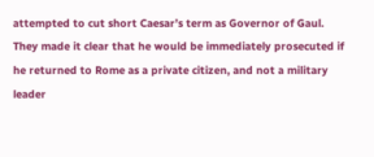attempted to cut short Caesar’s term as Governor of Gaul.  They made it clear that he would be immediately prosecuted if he returned to Rome as a private citizen, and not a military leader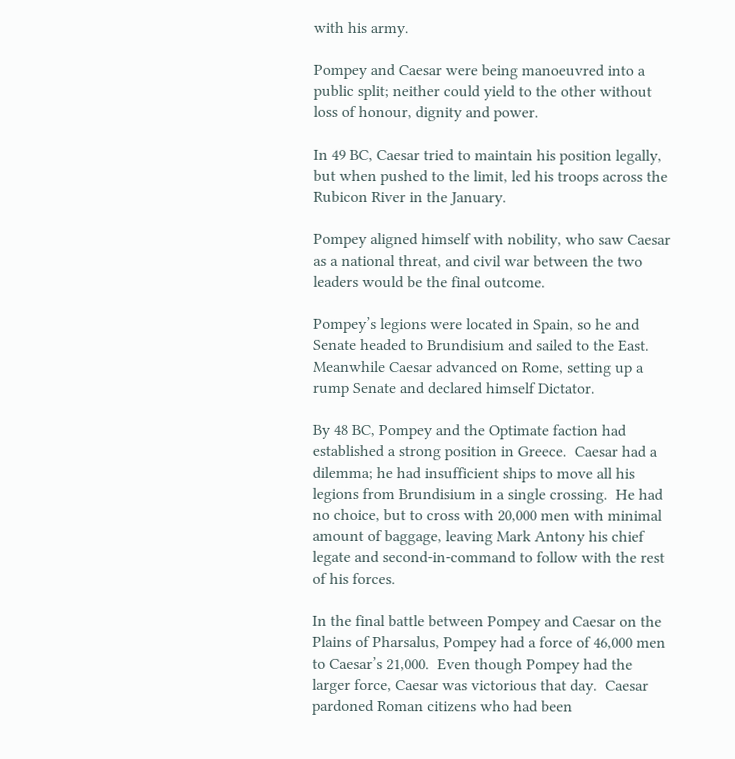with his army.

Pompey and Caesar were being manoeuvred into a public split; neither could yield to the other without loss of honour, dignity and power.

In 49 BC, Caesar tried to maintain his position legally, but when pushed to the limit, led his troops across the Rubicon River in the January.

Pompey aligned himself with nobility, who saw Caesar as a national threat, and civil war between the two leaders would be the final outcome.

Pompey’s legions were located in Spain, so he and Senate headed to Brundisium and sailed to the East.  Meanwhile Caesar advanced on Rome, setting up a rump Senate and declared himself Dictator.

By 48 BC, Pompey and the Optimate faction had established a strong position in Greece.  Caesar had a dilemma; he had insufficient ships to move all his legions from Brundisium in a single crossing.  He had no choice, but to cross with 20,000 men with minimal amount of baggage, leaving Mark Antony his chief legate and second-in-command to follow with the rest of his forces.

In the final battle between Pompey and Caesar on the Plains of Pharsalus, Pompey had a force of 46,000 men to Caesar’s 21,000.  Even though Pompey had the larger force, Caesar was victorious that day.  Caesar pardoned Roman citizens who had been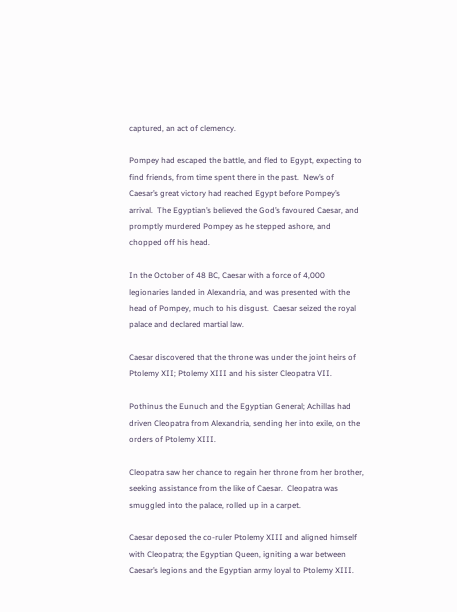captured, an act of clemency.

Pompey had escaped the battle, and fled to Egypt, expecting to find friends, from time spent there in the past.  New’s of Caesar’s great victory had reached Egypt before Pompey’s arrival.  The Egyptian’s believed the God’s favoured Caesar, and promptly murdered Pompey as he stepped ashore, and chopped off his head.

In the October of 48 BC, Caesar with a force of 4,000 legionaries landed in Alexandria, and was presented with the head of Pompey, much to his disgust.  Caesar seized the royal palace and declared martial law.

Caesar discovered that the throne was under the joint heirs of Ptolemy XII; Ptolemy XIII and his sister Cleopatra VII.

Pothinus the Eunuch and the Egyptian General; Achillas had driven Cleopatra from Alexandria, sending her into exile, on the orders of Ptolemy XIII.

Cleopatra saw her chance to regain her throne from her brother, seeking assistance from the like of Caesar.  Cleopatra was smuggled into the palace, rolled up in a carpet.

Caesar deposed the co-ruler Ptolemy XIII and aligned himself with Cleopatra; the Egyptian Queen, igniting a war between Caesar’s legions and the Egyptian army loyal to Ptolemy XIII.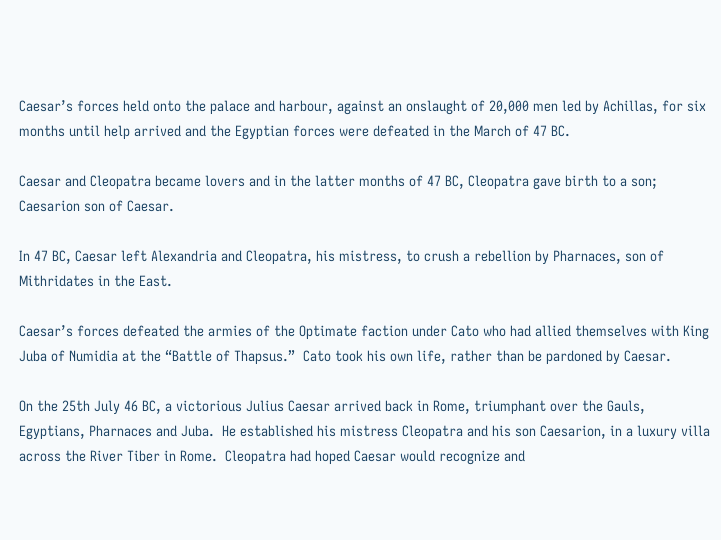Caesar’s forces held onto the palace and harbour, against an onslaught of 20,000 men led by Achillas, for six months until help arrived and the Egyptian forces were defeated in the March of 47 BC.

Caesar and Cleopatra became lovers and in the latter months of 47 BC, Cleopatra gave birth to a son; Caesarion son of Caesar.

In 47 BC, Caesar left Alexandria and Cleopatra, his mistress, to crush a rebellion by Pharnaces, son of Mithridates in the East.

Caesar’s forces defeated the armies of the Optimate faction under Cato who had allied themselves with King Juba of Numidia at the “Battle of Thapsus.”  Cato took his own life, rather than be pardoned by Caesar.

On the 25th July 46 BC, a victorious Julius Caesar arrived back in Rome, triumphant over the Gauls, Egyptians, Pharnaces and Juba.  He established his mistress Cleopatra and his son Caesarion, in a luxury villa across the River Tiber in Rome.  Cleopatra had hoped Caesar would recognize and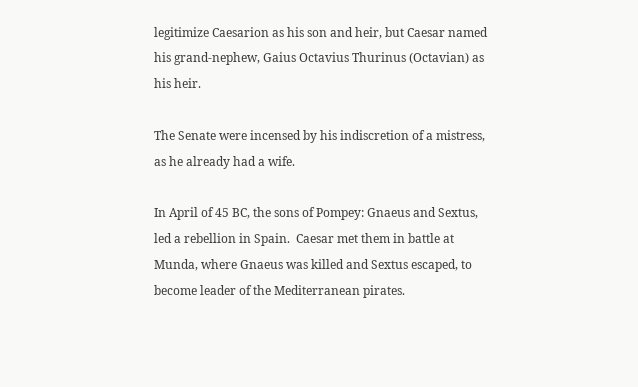legitimize Caesarion as his son and heir, but Caesar named his grand-nephew, Gaius Octavius Thurinus (Octavian) as his heir.

The Senate were incensed by his indiscretion of a mistress, as he already had a wife.

In April of 45 BC, the sons of Pompey: Gnaeus and Sextus, led a rebellion in Spain.  Caesar met them in battle at Munda, where Gnaeus was killed and Sextus escaped, to become leader of the Mediterranean pirates.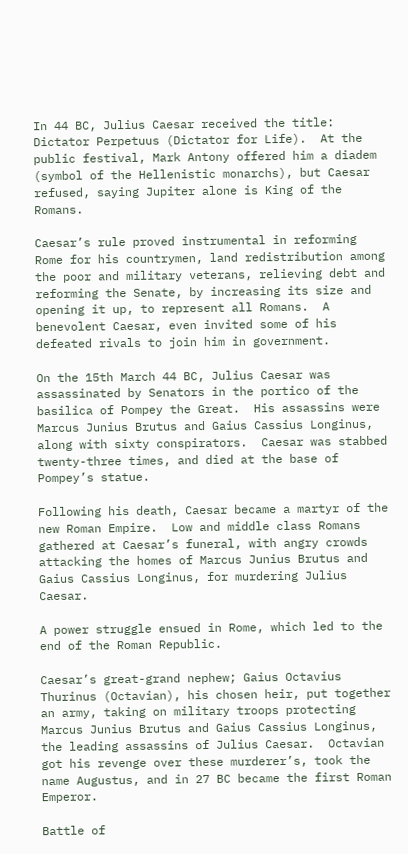In 44 BC, Julius Caesar received the title: Dictator Perpetuus (Dictator for Life).  At the public festival, Mark Antony offered him a diadem (symbol of the Hellenistic monarchs), but Caesar refused, saying Jupiter alone is King of the Romans.

Caesar’s rule proved instrumental in reforming Rome for his countrymen, land redistribution among the poor and military veterans, relieving debt and reforming the Senate, by increasing its size and opening it up, to represent all Romans.  A benevolent Caesar, even invited some of his defeated rivals to join him in government.

On the 15th March 44 BC, Julius Caesar was assassinated by Senators in the portico of the basilica of Pompey the Great.  His assassins were Marcus Junius Brutus and Gaius Cassius Longinus, along with sixty conspirators.  Caesar was stabbed twenty-three times, and died at the base of Pompey’s statue.

Following his death, Caesar became a martyr of the new Roman Empire.  Low and middle class Romans gathered at Caesar’s funeral, with angry crowds attacking the homes of Marcus Junius Brutus and Gaius Cassius Longinus, for murdering Julius Caesar.

A power struggle ensued in Rome, which led to the end of the Roman Republic.

Caesar’s great-grand nephew; Gaius Octavius Thurinus (Octavian), his chosen heir, put together an army, taking on military troops protecting Marcus Junius Brutus and Gaius Cassius Longinus, the leading assassins of Julius Caesar.  Octavian got his revenge over these murderer’s, took the name Augustus, and in 27 BC became the first Roman Emperor.

Battle of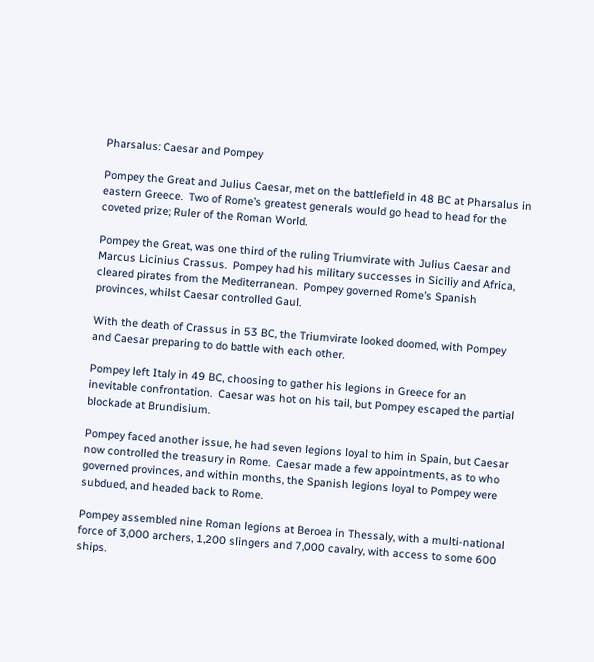Pharsalus: Caesar and Pompey

Pompey the Great and Julius Caesar, met on the battlefield in 48 BC at Pharsalus in eastern Greece.  Two of Rome’s greatest generals would go head to head for the coveted prize; Ruler of the Roman World.

Pompey the Great, was one third of the ruling Triumvirate with Julius Caesar and Marcus Licinius Crassus.  Pompey had his military successes in Siciliy and Africa, cleared pirates from the Mediterranean.  Pompey governed Rome’s Spanish provinces, whilst Caesar controlled Gaul.

With the death of Crassus in 53 BC, the Triumvirate looked doomed, with Pompey and Caesar preparing to do battle with each other.

Pompey left Italy in 49 BC, choosing to gather his legions in Greece for an inevitable confrontation.  Caesar was hot on his tail, but Pompey escaped the partial blockade at Brundisium.

Pompey faced another issue, he had seven legions loyal to him in Spain, but Caesar now controlled the treasury in Rome.  Caesar made a few appointments, as to who governed provinces, and within months, the Spanish legions loyal to Pompey were subdued, and headed back to Rome.

Pompey assembled nine Roman legions at Beroea in Thessaly, with a multi-national force of 3,000 archers, 1,200 slingers and 7,000 cavalry, with access to some 600 ships.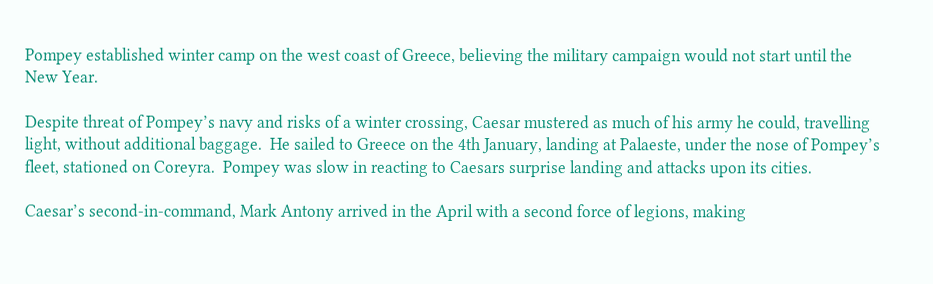Pompey established winter camp on the west coast of Greece, believing the military campaign would not start until the New Year.

Despite threat of Pompey’s navy and risks of a winter crossing, Caesar mustered as much of his army he could, travelling light, without additional baggage.  He sailed to Greece on the 4th January, landing at Palaeste, under the nose of Pompey’s fleet, stationed on Coreyra.  Pompey was slow in reacting to Caesars surprise landing and attacks upon its cities.

Caesar’s second-in-command, Mark Antony arrived in the April with a second force of legions, making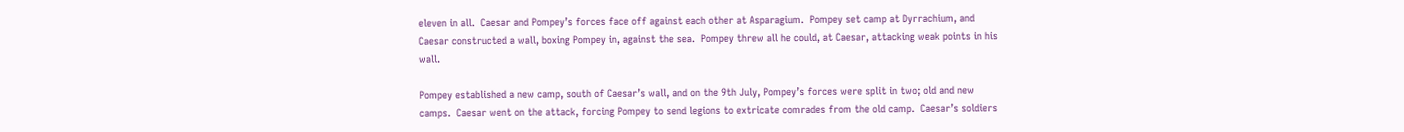eleven in all.  Caesar and Pompey’s forces face off against each other at Asparagium.  Pompey set camp at Dyrrachium, and Caesar constructed a wall, boxing Pompey in, against the sea.  Pompey threw all he could, at Caesar, attacking weak points in his wall.

Pompey established a new camp, south of Caesar’s wall, and on the 9th July, Pompey’s forces were split in two; old and new camps.  Caesar went on the attack, forcing Pompey to send legions to extricate comrades from the old camp.  Caesar’s soldiers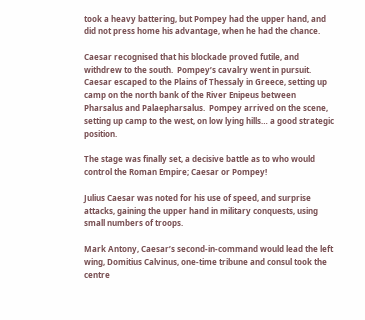took a heavy battering, but Pompey had the upper hand, and did not press home his advantage, when he had the chance.

Caesar recognised that his blockade proved futile, and withdrew to the south.  Pompey’s cavalry went in pursuit.  Caesar escaped to the Plains of Thessaly in Greece, setting up camp on the north bank of the River Enipeus between Pharsalus and Palaepharsalus.  Pompey arrived on the scene, setting up camp to the west, on low lying hills… a good strategic position.

The stage was finally set, a decisive battle as to who would control the Roman Empire; Caesar or Pompey!

Julius Caesar was noted for his use of speed, and surprise attacks, gaining the upper hand in military conquests, using small numbers of troops.

Mark Antony, Caesar’s second-in-command would lead the left wing, Domitius Calvinus, one-time tribune and consul took the centre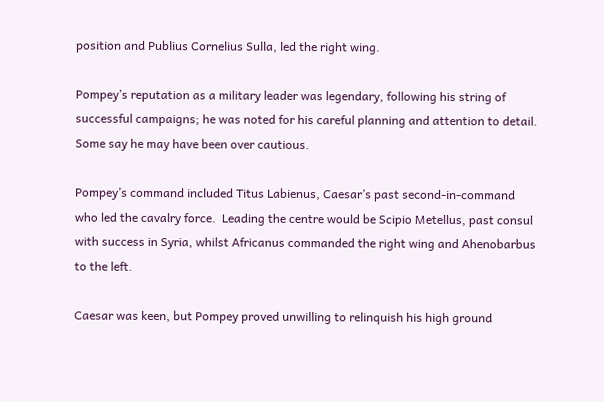position and Publius Cornelius Sulla, led the right wing.

Pompey’s reputation as a military leader was legendary, following his string of successful campaigns; he was noted for his careful planning and attention to detail.  Some say he may have been over cautious.

Pompey’s command included Titus Labienus, Caesar’s past second-in-command who led the cavalry force.  Leading the centre would be Scipio Metellus, past consul with success in Syria, whilst Africanus commanded the right wing and Ahenobarbus to the left.

Caesar was keen, but Pompey proved unwilling to relinquish his high ground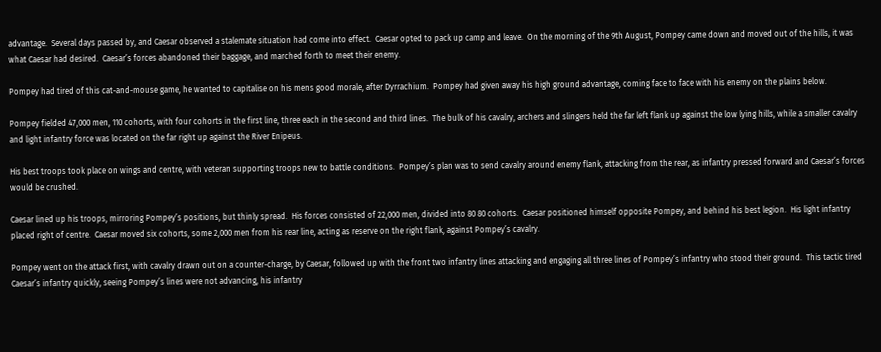advantage.  Several days passed by, and Caesar observed a stalemate situation had come into effect.  Caesar opted to pack up camp and leave.  On the morning of the 9th August, Pompey came down and moved out of the hills, it was what Caesar had desired.  Caesar’s forces abandoned their baggage, and marched forth to meet their enemy.

Pompey had tired of this cat-and-mouse game, he wanted to capitalise on his mens good morale, after Dyrrachium.  Pompey had given away his high ground advantage, coming face to face with his enemy on the plains below.

Pompey fielded 47,000 men, 110 cohorts, with four cohorts in the first line, three each in the second and third lines.  The bulk of his cavalry, archers and slingers held the far left flank up against the low lying hills, while a smaller cavalry and light infantry force was located on the far right up against the River Enipeus.

His best troops took place on wings and centre, with veteran supporting troops new to battle conditions.  Pompey’s plan was to send cavalry around enemy flank, attacking from the rear, as infantry pressed forward and Caesar’s forces would be crushed.

Caesar lined up his troops, mirroring Pompey’s positions, but thinly spread.  His forces consisted of 22,000 men, divided into 80 80 cohorts.  Caesar positioned himself opposite Pompey, and behind his best legion.  His light infantry placed right of centre.  Caesar moved six cohorts, some 2,000 men from his rear line, acting as reserve on the right flank, against Pompey’s cavalry.

Pompey went on the attack first, with cavalry drawn out on a counter-charge, by Caesar, followed up with the front two infantry lines attacking and engaging all three lines of Pompey’s infantry who stood their ground.  This tactic tired Caesar’s infantry quickly, seeing Pompey’s lines were not advancing, his infantry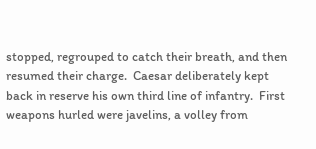stopped, regrouped to catch their breath, and then resumed their charge.  Caesar deliberately kept back in reserve his own third line of infantry.  First weapons hurled were javelins, a volley from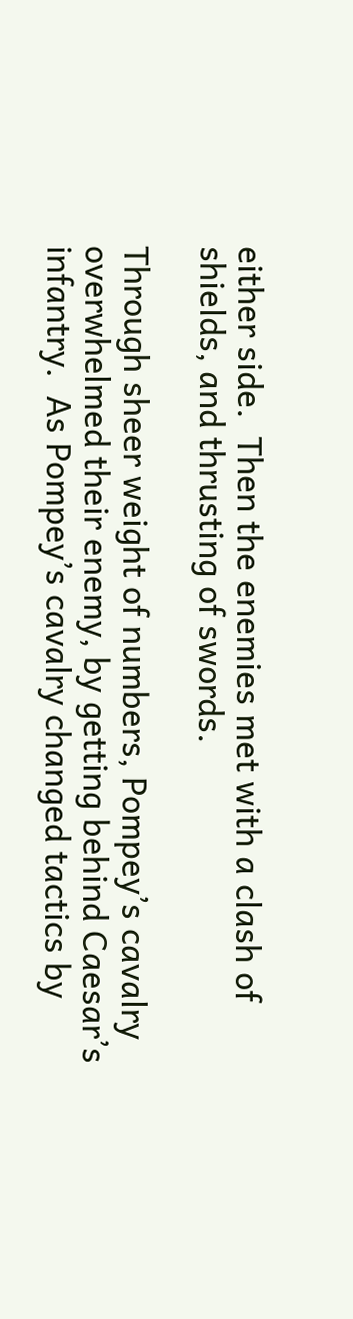either side.  Then the enemies met with a clash of shields, and thrusting of swords.

Through sheer weight of numbers, Pompey’s cavalry overwhelmed their enemy, by getting behind Caesar’s infantry.  As Pompey’s cavalry changed tactics by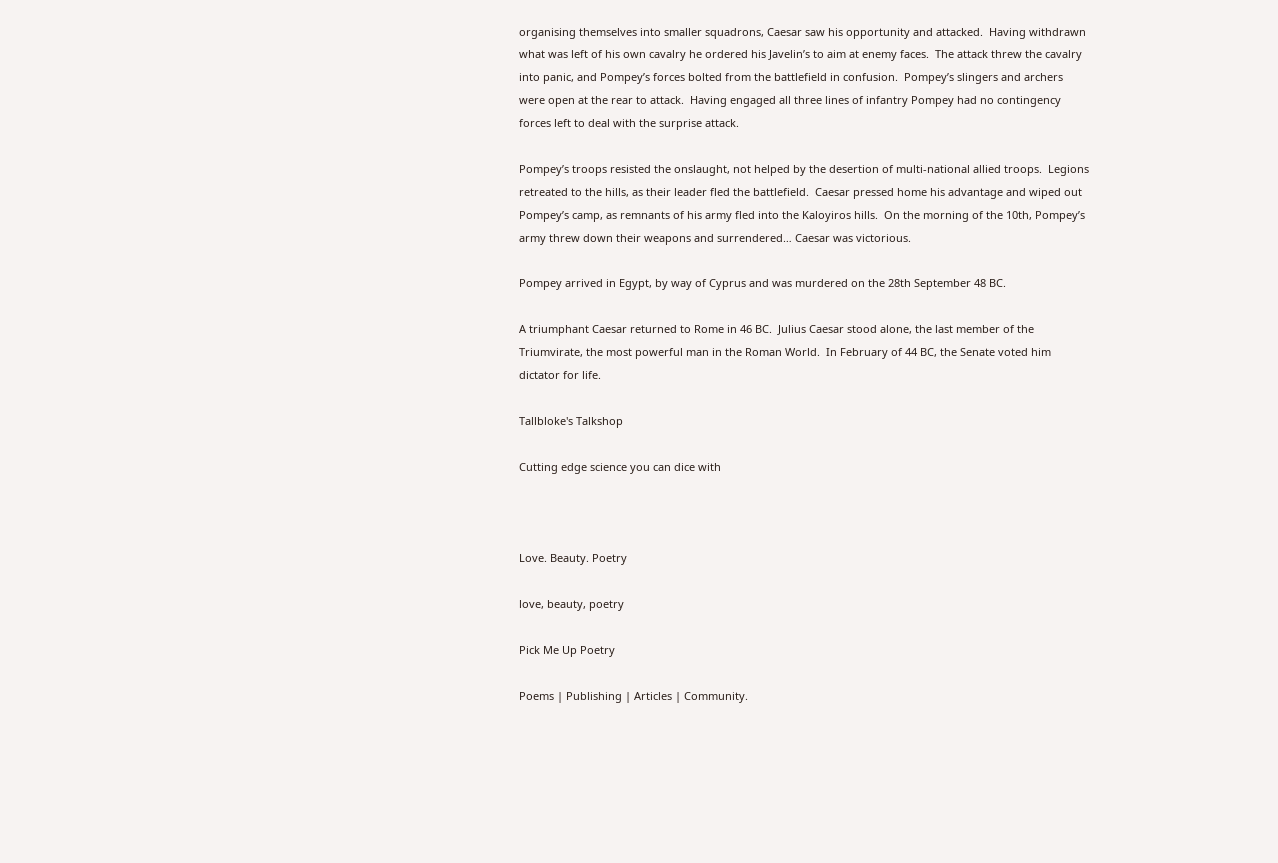organising themselves into smaller squadrons, Caesar saw his opportunity and attacked.  Having withdrawn what was left of his own cavalry he ordered his Javelin’s to aim at enemy faces.  The attack threw the cavalry into panic, and Pompey’s forces bolted from the battlefield in confusion.  Pompey’s slingers and archers were open at the rear to attack.  Having engaged all three lines of infantry Pompey had no contingency forces left to deal with the surprise attack.

Pompey’s troops resisted the onslaught, not helped by the desertion of multi-national allied troops.  Legions retreated to the hills, as their leader fled the battlefield.  Caesar pressed home his advantage and wiped out Pompey’s camp, as remnants of his army fled into the Kaloyiros hills.  On the morning of the 10th, Pompey’s army threw down their weapons and surrendered… Caesar was victorious.

Pompey arrived in Egypt, by way of Cyprus and was murdered on the 28th September 48 BC.

A triumphant Caesar returned to Rome in 46 BC.  Julius Caesar stood alone, the last member of the Triumvirate, the most powerful man in the Roman World.  In February of 44 BC, the Senate voted him dictator for life.

Tallbloke's Talkshop

Cutting edge science you can dice with



Love. Beauty. Poetry

love, beauty, poetry

Pick Me Up Poetry

Poems | Publishing | Articles | Community.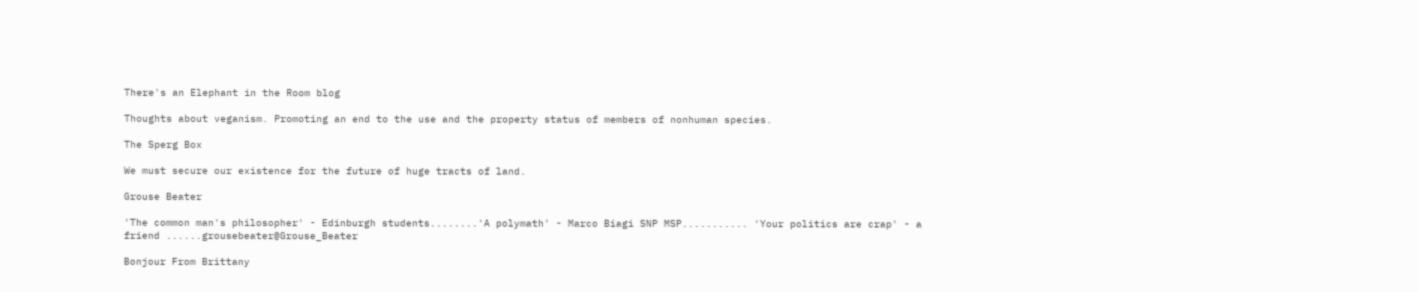There's an Elephant in the Room blog

Thoughts about veganism. Promoting an end to the use and the property status of members of nonhuman species.

The Sperg Box

We must secure our existence for the future of huge tracts of land.

Grouse Beater

'The common man's philosopher' - Edinburgh students........'A polymath' - Marco Biagi SNP MSP........... 'Your politics are crap' - a friend ......grousebeater@Grouse_Beater

Bonjour From Brittany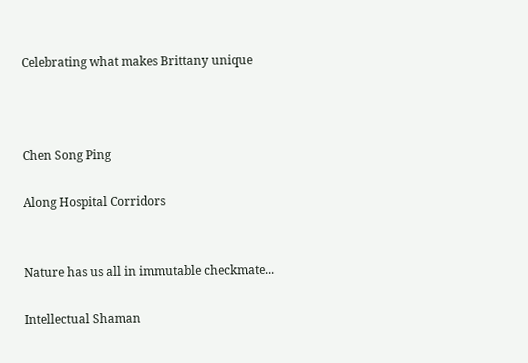Celebrating what makes Brittany unique



Chen Song Ping

Along Hospital Corridors


Nature has us all in immutable checkmate...

Intellectual Shaman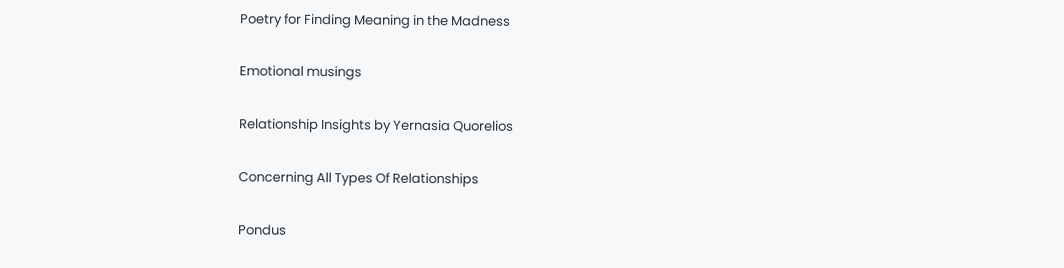Poetry for Finding Meaning in the Madness

Emotional musings

Relationship Insights by Yernasia Quorelios

Concerning All Types Of Relationships

Pondus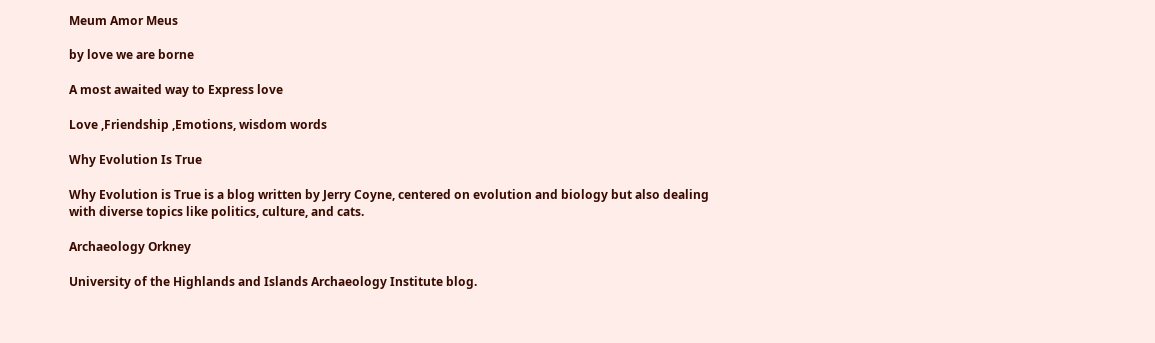Meum Amor Meus

by love we are borne

A most awaited way to Express love

Love ,Friendship ,Emotions, wisdom words

Why Evolution Is True

Why Evolution is True is a blog written by Jerry Coyne, centered on evolution and biology but also dealing with diverse topics like politics, culture, and cats.

Archaeology Orkney

University of the Highlands and Islands Archaeology Institute blog.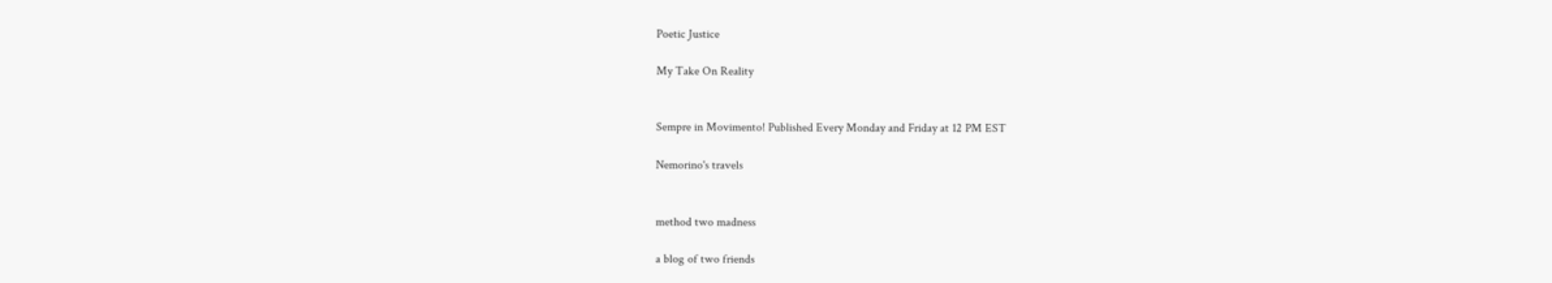Poetic Justice

My Take On Reality


Sempre in Movimento! Published Every Monday and Friday at 12 PM EST

Nemorino's travels


method two madness

a blog of two friends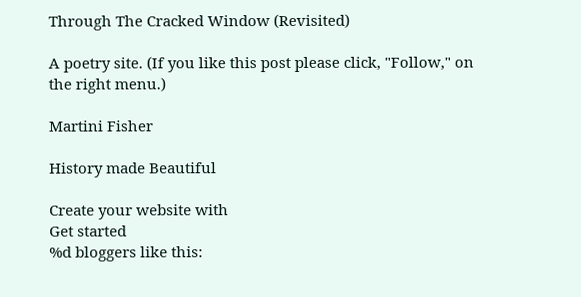Through The Cracked Window (Revisited)

A poetry site. (If you like this post please click, "Follow," on the right menu.)

Martini Fisher

History made Beautiful

Create your website with
Get started
%d bloggers like this: